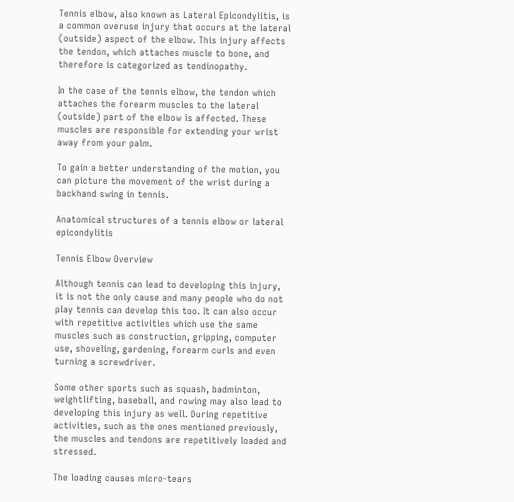Tennis elbow, also known as Lateral Epicondylitis, is a common overuse injury that occurs at the lateral (outside) aspect of the elbow. This injury affects the tendon, which attaches muscle to bone, and therefore is categorized as tendinopathy.

In the case of the tennis elbow, the tendon which attaches the forearm muscles to the lateral (outside) part of the elbow is affected. These muscles are responsible for extending your wrist away from your palm.

To gain a better understanding of the motion, you can picture the movement of the wrist during a backhand swing in tennis.

Anatomical structures of a tennis elbow or lateral epicondylitis

Tennis Elbow Overview

Although tennis can lead to developing this injury, it is not the only cause and many people who do not play tennis can develop this too. It can also occur with repetitive activities which use the same muscles such as construction, gripping, computer use, shoveling, gardening, forearm curls and even turning a screwdriver.

Some other sports such as squash, badminton, weightlifting, baseball, and rowing may also lead to developing this injury as well. During repetitive activities, such as the ones mentioned previously, the muscles and tendons are repetitively loaded and stressed.

The loading causes micro-tears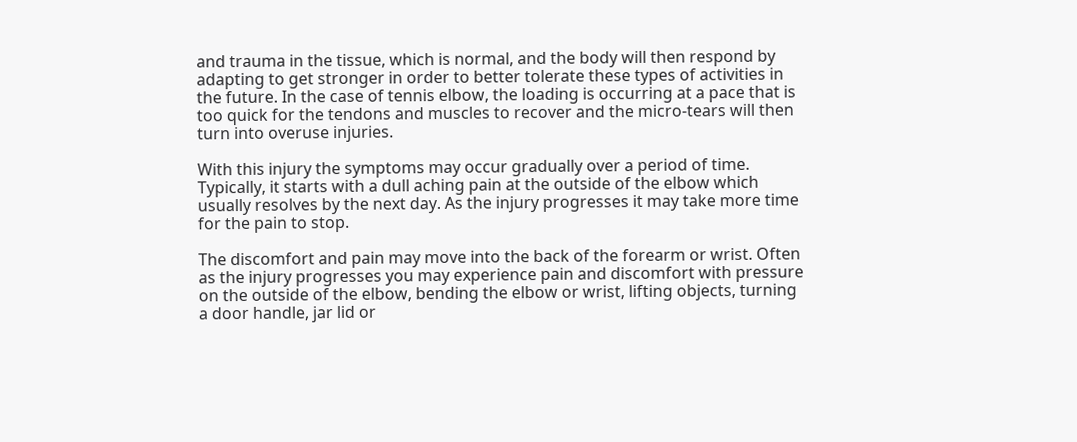and trauma in the tissue, which is normal, and the body will then respond by adapting to get stronger in order to better tolerate these types of activities in the future. In the case of tennis elbow, the loading is occurring at a pace that is too quick for the tendons and muscles to recover and the micro-tears will then turn into overuse injuries.

With this injury the symptoms may occur gradually over a period of time. Typically, it starts with a dull aching pain at the outside of the elbow which usually resolves by the next day. As the injury progresses it may take more time for the pain to stop.

The discomfort and pain may move into the back of the forearm or wrist. Often as the injury progresses you may experience pain and discomfort with pressure on the outside of the elbow, bending the elbow or wrist, lifting objects, turning a door handle, jar lid or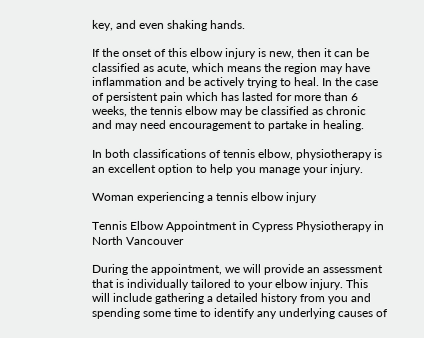key, and even shaking hands.

If the onset of this elbow injury is new, then it can be classified as acute, which means the region may have inflammation and be actively trying to heal. In the case of persistent pain which has lasted for more than 6 weeks, the tennis elbow may be classified as chronic and may need encouragement to partake in healing.

In both classifications of tennis elbow, physiotherapy is an excellent option to help you manage your injury.

Woman experiencing a tennis elbow injury

Tennis Elbow Appointment in Cypress Physiotherapy in North Vancouver

During the appointment, we will provide an assessment that is individually tailored to your elbow injury. This will include gathering a detailed history from you and spending some time to identify any underlying causes of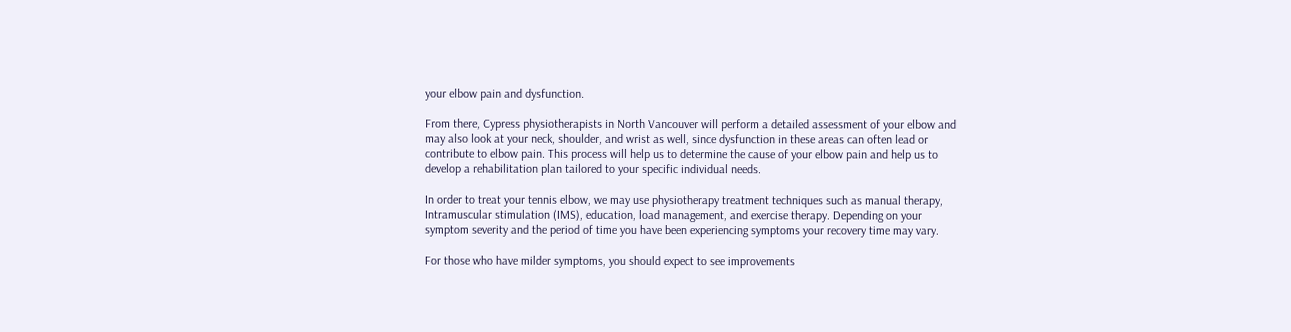your elbow pain and dysfunction.

From there, Cypress physiotherapists in North Vancouver will perform a detailed assessment of your elbow and may also look at your neck, shoulder, and wrist as well, since dysfunction in these areas can often lead or contribute to elbow pain. This process will help us to determine the cause of your elbow pain and help us to develop a rehabilitation plan tailored to your specific individual needs.

In order to treat your tennis elbow, we may use physiotherapy treatment techniques such as manual therapy, Intramuscular stimulation (IMS), education, load management, and exercise therapy. Depending on your symptom severity and the period of time you have been experiencing symptoms your recovery time may vary.

For those who have milder symptoms, you should expect to see improvements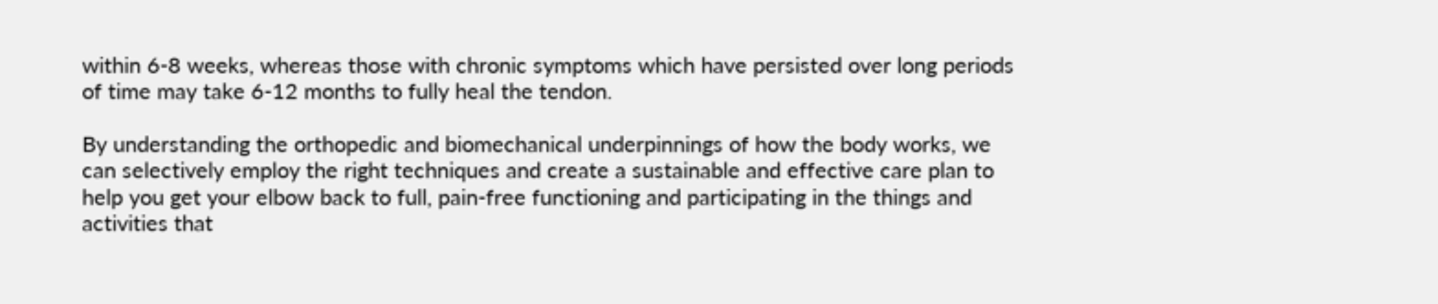within 6-8 weeks, whereas those with chronic symptoms which have persisted over long periods of time may take 6-12 months to fully heal the tendon.

By understanding the orthopedic and biomechanical underpinnings of how the body works, we can selectively employ the right techniques and create a sustainable and effective care plan to help you get your elbow back to full, pain-free functioning and participating in the things and activities that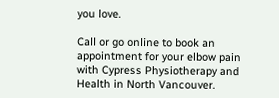you love.

Call or go online to book an appointment for your elbow pain with Cypress Physiotherapy and Health in North Vancouver.